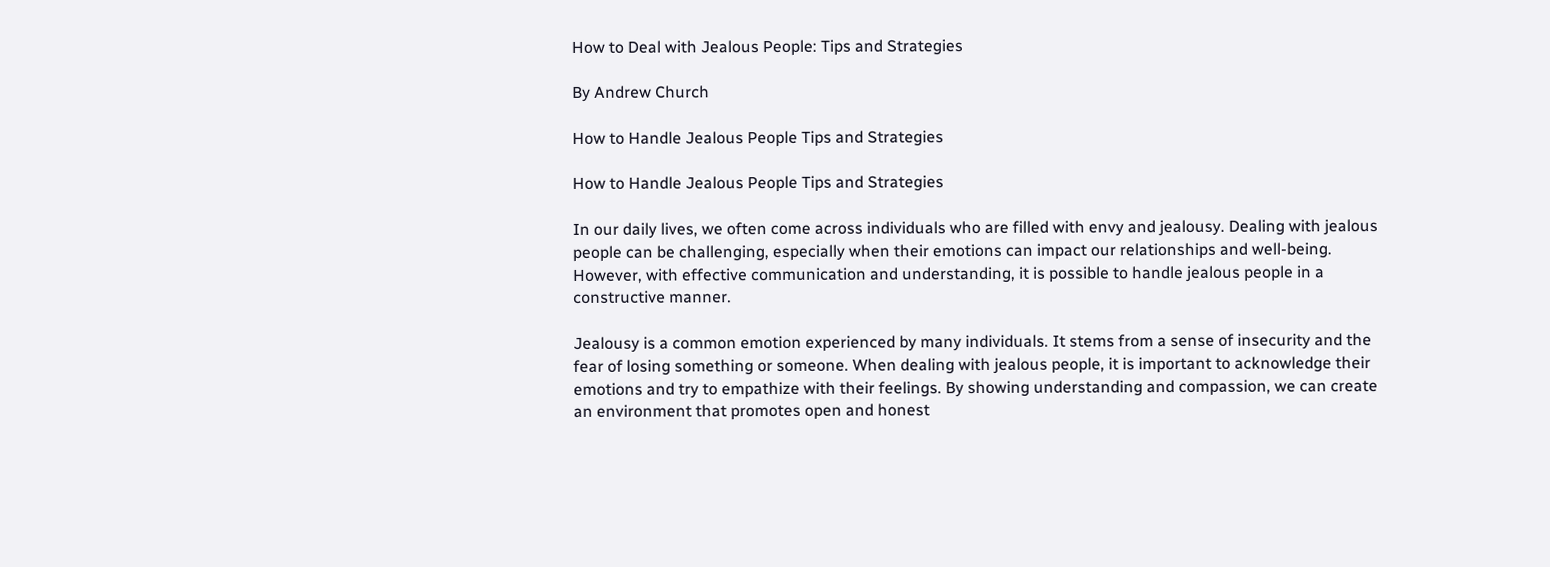How to Deal with Jealous People: Tips and Strategies

By Andrew Church

How to Handle Jealous People Tips and Strategies

How to Handle Jealous People Tips and Strategies

In our daily lives, we often come across individuals who are filled with envy and jealousy. Dealing with jealous people can be challenging, especially when their emotions can impact our relationships and well-being. However, with effective communication and understanding, it is possible to handle jealous people in a constructive manner.

Jealousy is a common emotion experienced by many individuals. It stems from a sense of insecurity and the fear of losing something or someone. When dealing with jealous people, it is important to acknowledge their emotions and try to empathize with their feelings. By showing understanding and compassion, we can create an environment that promotes open and honest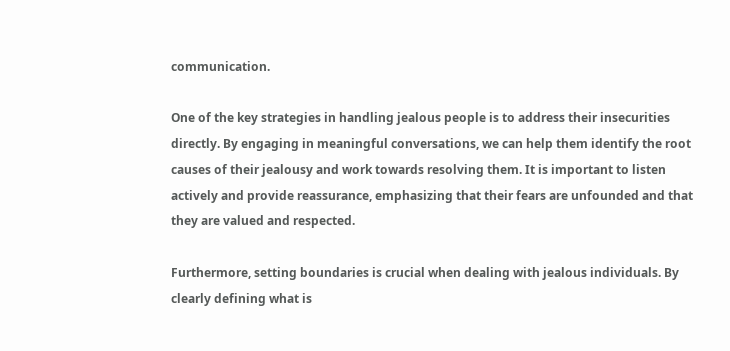communication.

One of the key strategies in handling jealous people is to address their insecurities directly. By engaging in meaningful conversations, we can help them identify the root causes of their jealousy and work towards resolving them. It is important to listen actively and provide reassurance, emphasizing that their fears are unfounded and that they are valued and respected.

Furthermore, setting boundaries is crucial when dealing with jealous individuals. By clearly defining what is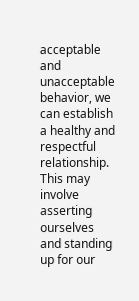acceptable and unacceptable behavior, we can establish a healthy and respectful relationship. This may involve asserting ourselves and standing up for our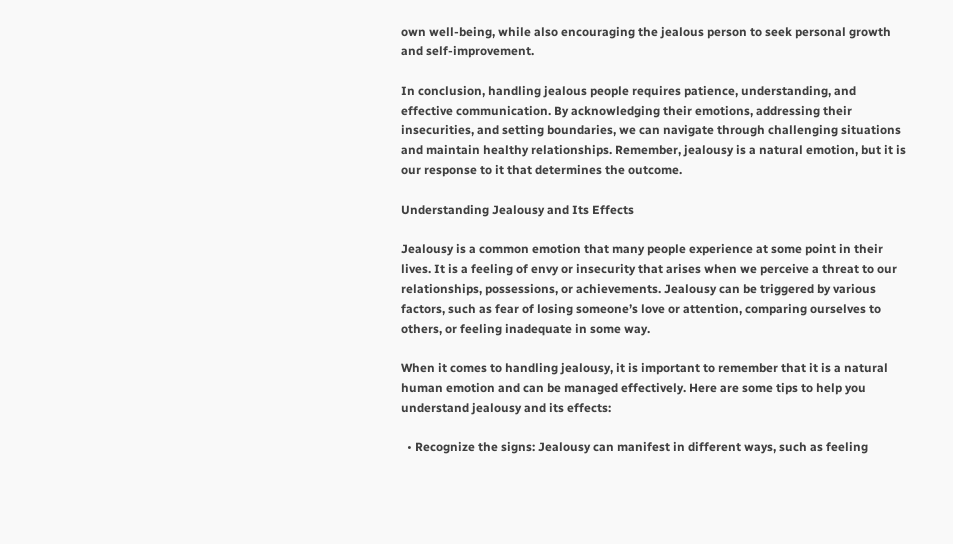own well-being, while also encouraging the jealous person to seek personal growth and self-improvement.

In conclusion, handling jealous people requires patience, understanding, and effective communication. By acknowledging their emotions, addressing their insecurities, and setting boundaries, we can navigate through challenging situations and maintain healthy relationships. Remember, jealousy is a natural emotion, but it is our response to it that determines the outcome.

Understanding Jealousy and Its Effects

Jealousy is a common emotion that many people experience at some point in their lives. It is a feeling of envy or insecurity that arises when we perceive a threat to our relationships, possessions, or achievements. Jealousy can be triggered by various factors, such as fear of losing someone’s love or attention, comparing ourselves to others, or feeling inadequate in some way.

When it comes to handling jealousy, it is important to remember that it is a natural human emotion and can be managed effectively. Here are some tips to help you understand jealousy and its effects:

  • Recognize the signs: Jealousy can manifest in different ways, such as feeling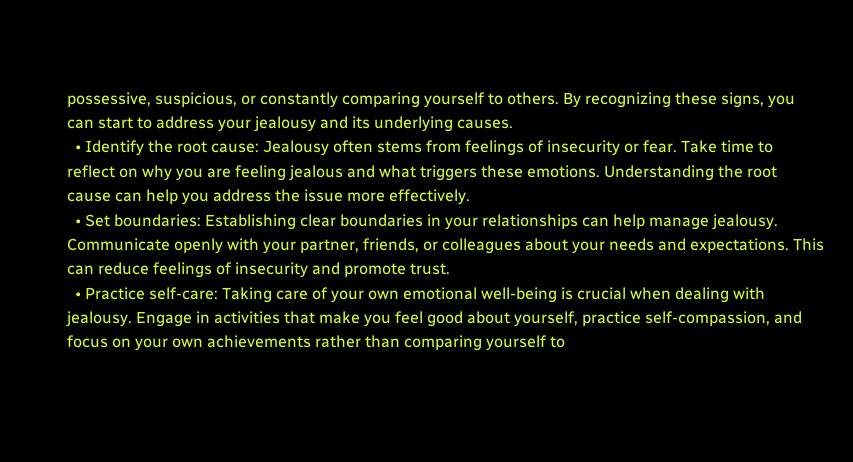possessive, suspicious, or constantly comparing yourself to others. By recognizing these signs, you can start to address your jealousy and its underlying causes.
  • Identify the root cause: Jealousy often stems from feelings of insecurity or fear. Take time to reflect on why you are feeling jealous and what triggers these emotions. Understanding the root cause can help you address the issue more effectively.
  • Set boundaries: Establishing clear boundaries in your relationships can help manage jealousy. Communicate openly with your partner, friends, or colleagues about your needs and expectations. This can reduce feelings of insecurity and promote trust.
  • Practice self-care: Taking care of your own emotional well-being is crucial when dealing with jealousy. Engage in activities that make you feel good about yourself, practice self-compassion, and focus on your own achievements rather than comparing yourself to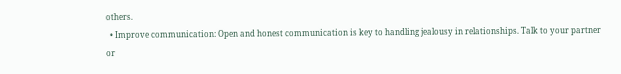others.
  • Improve communication: Open and honest communication is key to handling jealousy in relationships. Talk to your partner or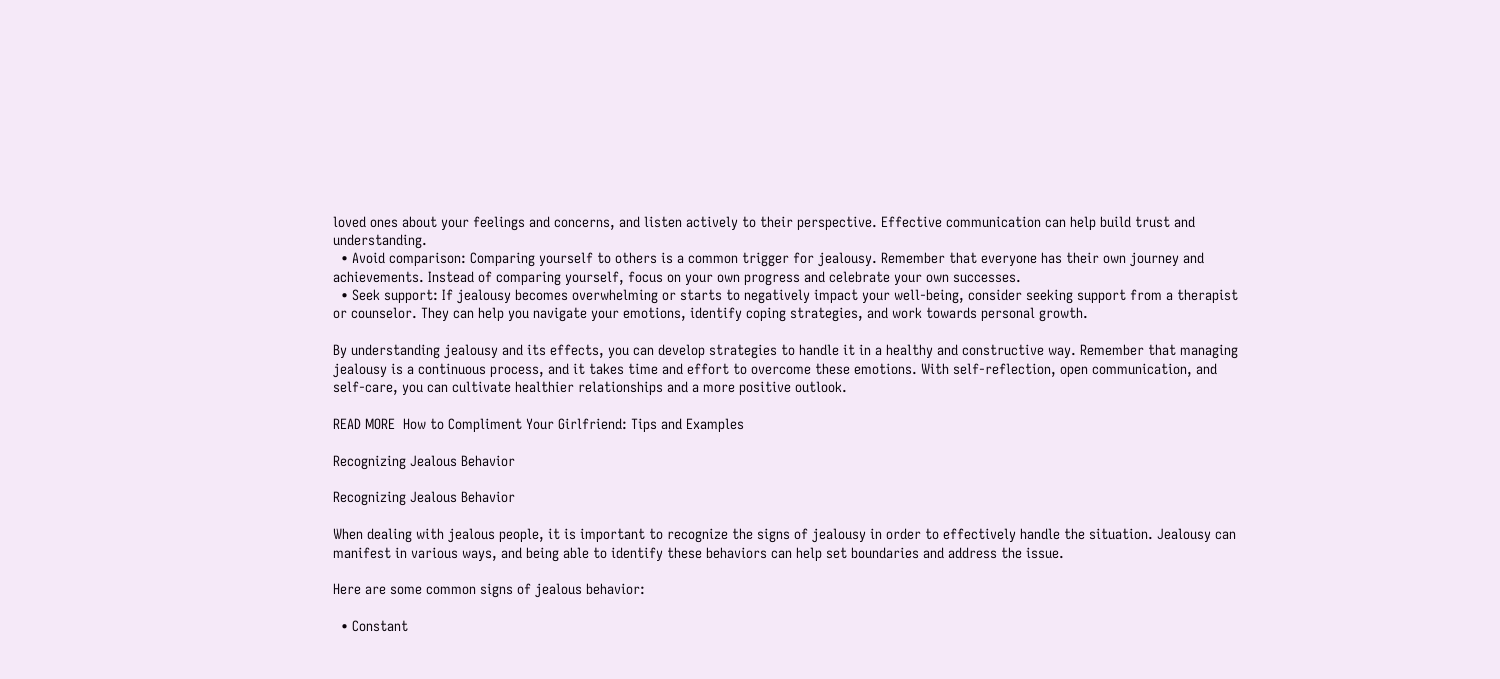loved ones about your feelings and concerns, and listen actively to their perspective. Effective communication can help build trust and understanding.
  • Avoid comparison: Comparing yourself to others is a common trigger for jealousy. Remember that everyone has their own journey and achievements. Instead of comparing yourself, focus on your own progress and celebrate your own successes.
  • Seek support: If jealousy becomes overwhelming or starts to negatively impact your well-being, consider seeking support from a therapist or counselor. They can help you navigate your emotions, identify coping strategies, and work towards personal growth.

By understanding jealousy and its effects, you can develop strategies to handle it in a healthy and constructive way. Remember that managing jealousy is a continuous process, and it takes time and effort to overcome these emotions. With self-reflection, open communication, and self-care, you can cultivate healthier relationships and a more positive outlook.

READ MORE  How to Compliment Your Girlfriend: Tips and Examples

Recognizing Jealous Behavior

Recognizing Jealous Behavior

When dealing with jealous people, it is important to recognize the signs of jealousy in order to effectively handle the situation. Jealousy can manifest in various ways, and being able to identify these behaviors can help set boundaries and address the issue.

Here are some common signs of jealous behavior:

  • Constant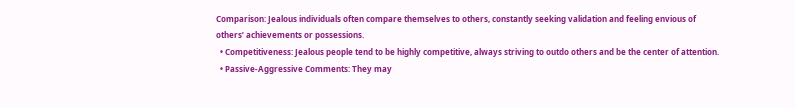Comparison: Jealous individuals often compare themselves to others, constantly seeking validation and feeling envious of others’ achievements or possessions.
  • Competitiveness: Jealous people tend to be highly competitive, always striving to outdo others and be the center of attention.
  • Passive-Aggressive Comments: They may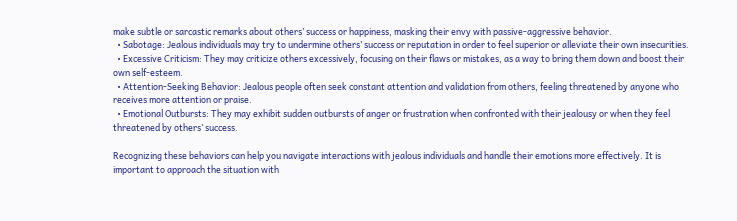make subtle or sarcastic remarks about others’ success or happiness, masking their envy with passive-aggressive behavior.
  • Sabotage: Jealous individuals may try to undermine others’ success or reputation in order to feel superior or alleviate their own insecurities.
  • Excessive Criticism: They may criticize others excessively, focusing on their flaws or mistakes, as a way to bring them down and boost their own self-esteem.
  • Attention-Seeking Behavior: Jealous people often seek constant attention and validation from others, feeling threatened by anyone who receives more attention or praise.
  • Emotional Outbursts: They may exhibit sudden outbursts of anger or frustration when confronted with their jealousy or when they feel threatened by others’ success.

Recognizing these behaviors can help you navigate interactions with jealous individuals and handle their emotions more effectively. It is important to approach the situation with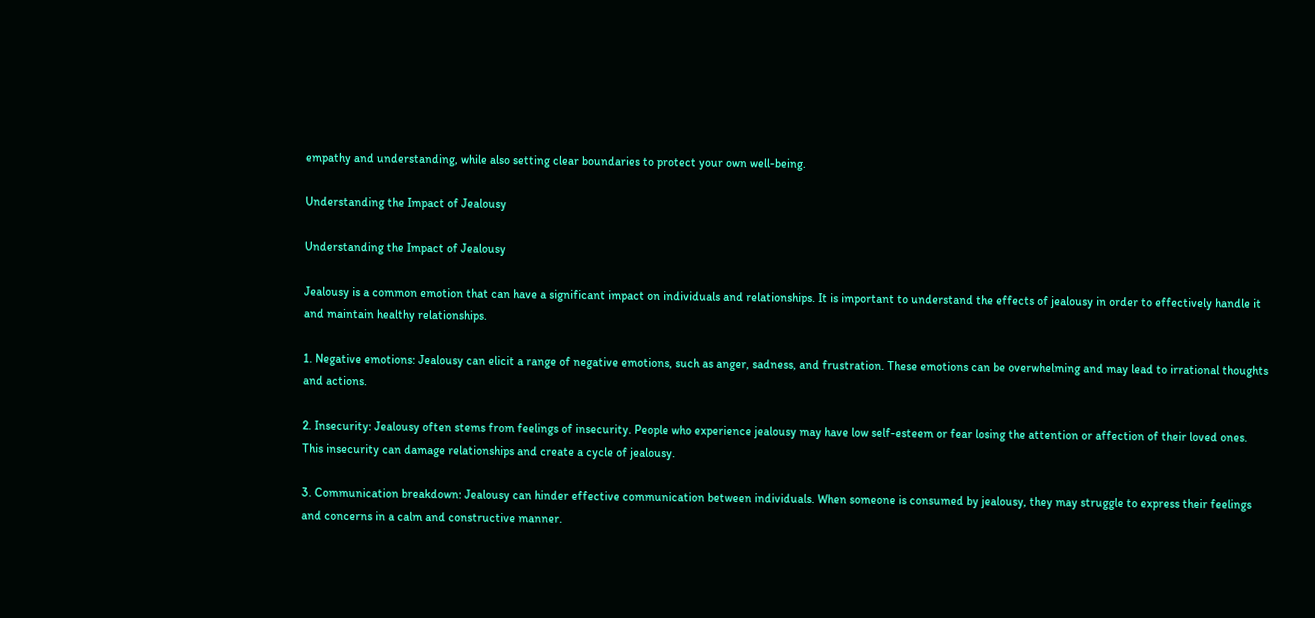empathy and understanding, while also setting clear boundaries to protect your own well-being.

Understanding the Impact of Jealousy

Understanding the Impact of Jealousy

Jealousy is a common emotion that can have a significant impact on individuals and relationships. It is important to understand the effects of jealousy in order to effectively handle it and maintain healthy relationships.

1. Negative emotions: Jealousy can elicit a range of negative emotions, such as anger, sadness, and frustration. These emotions can be overwhelming and may lead to irrational thoughts and actions.

2. Insecurity: Jealousy often stems from feelings of insecurity. People who experience jealousy may have low self-esteem or fear losing the attention or affection of their loved ones. This insecurity can damage relationships and create a cycle of jealousy.

3. Communication breakdown: Jealousy can hinder effective communication between individuals. When someone is consumed by jealousy, they may struggle to express their feelings and concerns in a calm and constructive manner.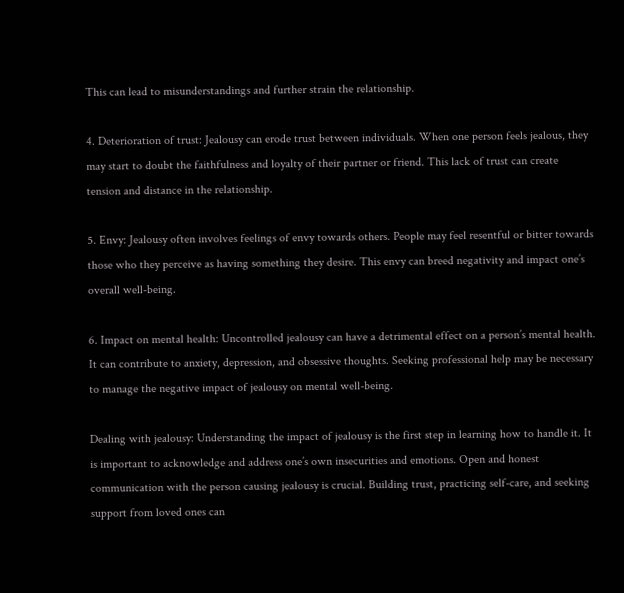This can lead to misunderstandings and further strain the relationship.

4. Deterioration of trust: Jealousy can erode trust between individuals. When one person feels jealous, they may start to doubt the faithfulness and loyalty of their partner or friend. This lack of trust can create tension and distance in the relationship.

5. Envy: Jealousy often involves feelings of envy towards others. People may feel resentful or bitter towards those who they perceive as having something they desire. This envy can breed negativity and impact one’s overall well-being.

6. Impact on mental health: Uncontrolled jealousy can have a detrimental effect on a person’s mental health. It can contribute to anxiety, depression, and obsessive thoughts. Seeking professional help may be necessary to manage the negative impact of jealousy on mental well-being.

Dealing with jealousy: Understanding the impact of jealousy is the first step in learning how to handle it. It is important to acknowledge and address one’s own insecurities and emotions. Open and honest communication with the person causing jealousy is crucial. Building trust, practicing self-care, and seeking support from loved ones can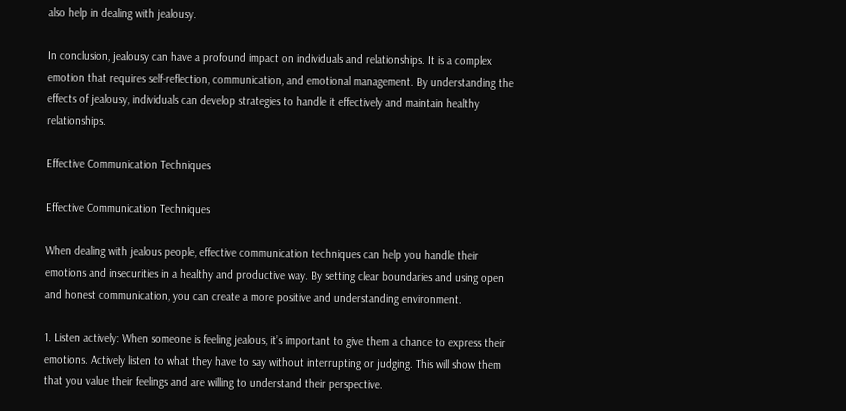also help in dealing with jealousy.

In conclusion, jealousy can have a profound impact on individuals and relationships. It is a complex emotion that requires self-reflection, communication, and emotional management. By understanding the effects of jealousy, individuals can develop strategies to handle it effectively and maintain healthy relationships.

Effective Communication Techniques

Effective Communication Techniques

When dealing with jealous people, effective communication techniques can help you handle their emotions and insecurities in a healthy and productive way. By setting clear boundaries and using open and honest communication, you can create a more positive and understanding environment.

1. Listen actively: When someone is feeling jealous, it’s important to give them a chance to express their emotions. Actively listen to what they have to say without interrupting or judging. This will show them that you value their feelings and are willing to understand their perspective.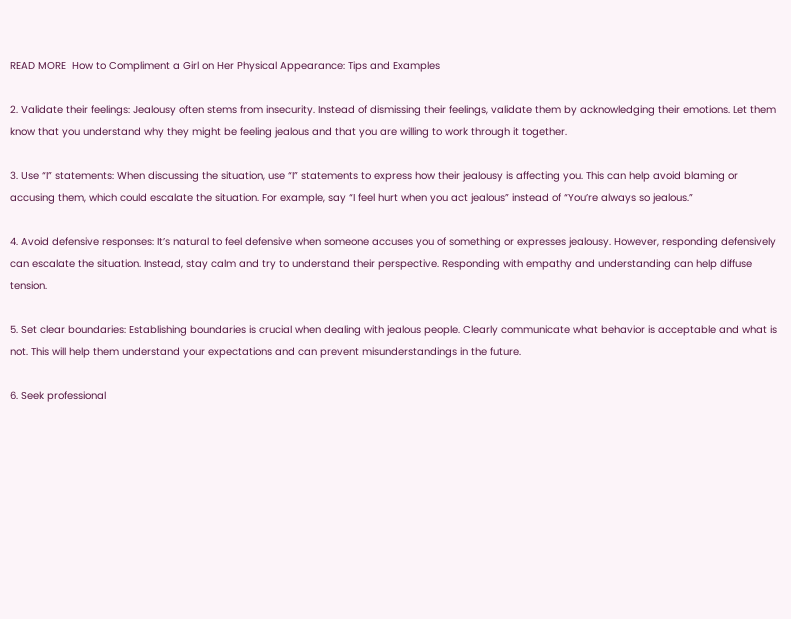READ MORE  How to Compliment a Girl on Her Physical Appearance: Tips and Examples

2. Validate their feelings: Jealousy often stems from insecurity. Instead of dismissing their feelings, validate them by acknowledging their emotions. Let them know that you understand why they might be feeling jealous and that you are willing to work through it together.

3. Use “I” statements: When discussing the situation, use “I” statements to express how their jealousy is affecting you. This can help avoid blaming or accusing them, which could escalate the situation. For example, say “I feel hurt when you act jealous” instead of “You’re always so jealous.”

4. Avoid defensive responses: It’s natural to feel defensive when someone accuses you of something or expresses jealousy. However, responding defensively can escalate the situation. Instead, stay calm and try to understand their perspective. Responding with empathy and understanding can help diffuse tension.

5. Set clear boundaries: Establishing boundaries is crucial when dealing with jealous people. Clearly communicate what behavior is acceptable and what is not. This will help them understand your expectations and can prevent misunderstandings in the future.

6. Seek professional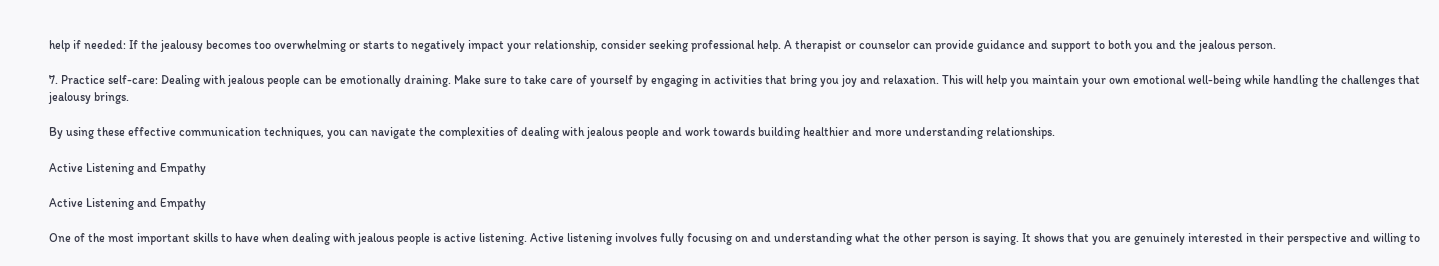help if needed: If the jealousy becomes too overwhelming or starts to negatively impact your relationship, consider seeking professional help. A therapist or counselor can provide guidance and support to both you and the jealous person.

7. Practice self-care: Dealing with jealous people can be emotionally draining. Make sure to take care of yourself by engaging in activities that bring you joy and relaxation. This will help you maintain your own emotional well-being while handling the challenges that jealousy brings.

By using these effective communication techniques, you can navigate the complexities of dealing with jealous people and work towards building healthier and more understanding relationships.

Active Listening and Empathy

Active Listening and Empathy

One of the most important skills to have when dealing with jealous people is active listening. Active listening involves fully focusing on and understanding what the other person is saying. It shows that you are genuinely interested in their perspective and willing to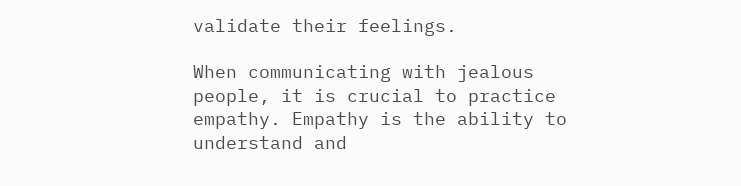validate their feelings.

When communicating with jealous people, it is crucial to practice empathy. Empathy is the ability to understand and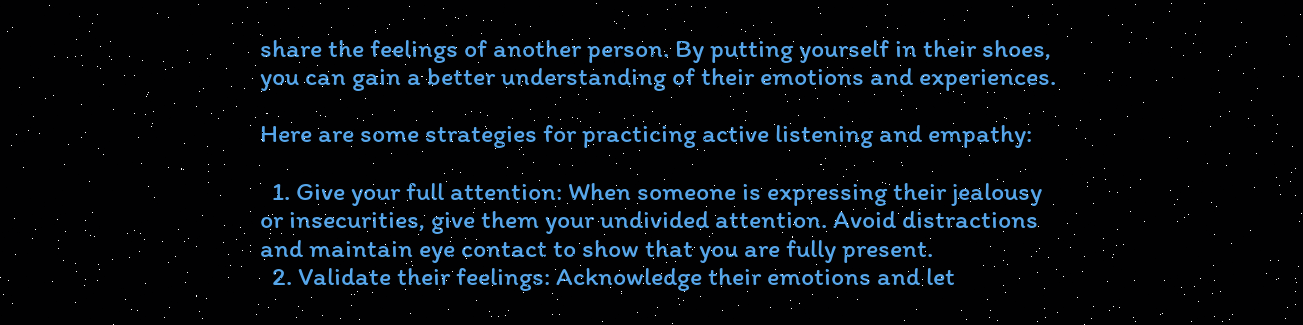share the feelings of another person. By putting yourself in their shoes, you can gain a better understanding of their emotions and experiences.

Here are some strategies for practicing active listening and empathy:

  1. Give your full attention: When someone is expressing their jealousy or insecurities, give them your undivided attention. Avoid distractions and maintain eye contact to show that you are fully present.
  2. Validate their feelings: Acknowledge their emotions and let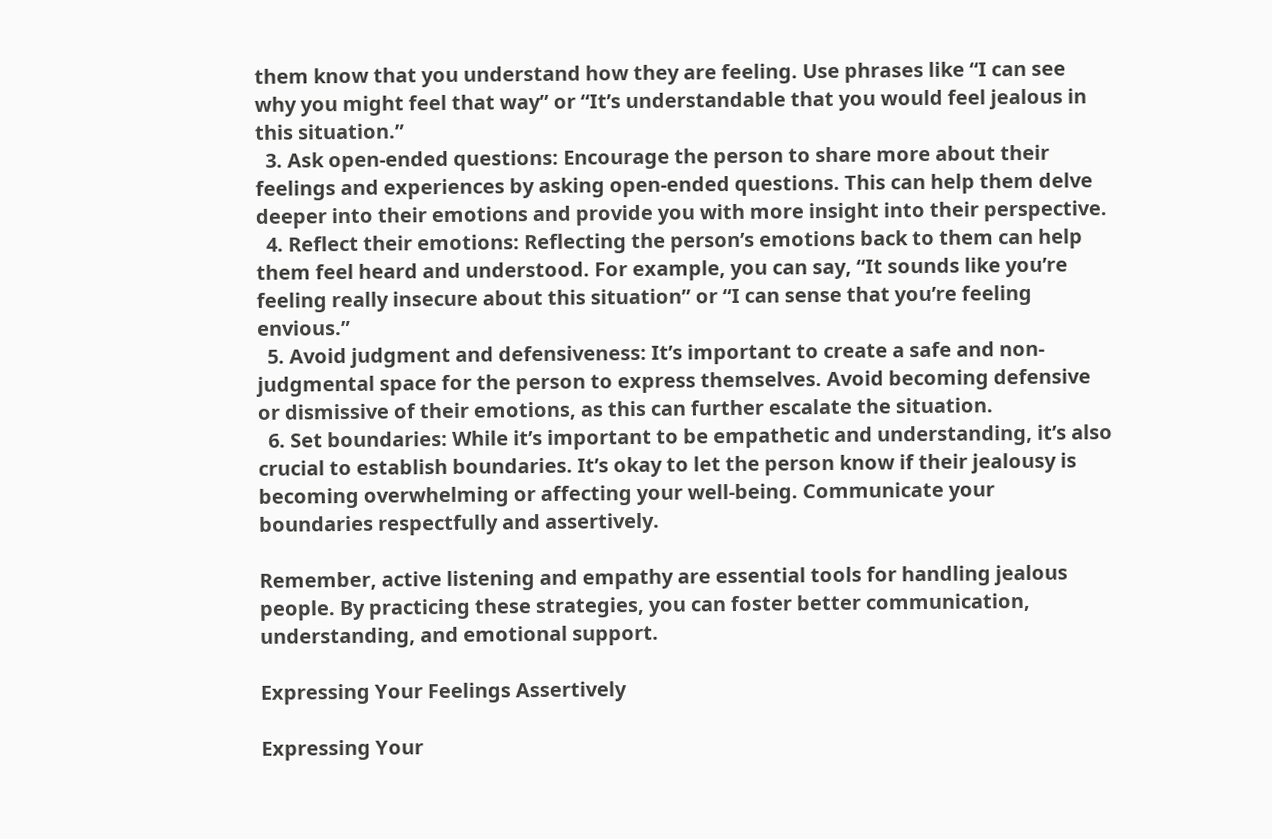them know that you understand how they are feeling. Use phrases like “I can see why you might feel that way” or “It’s understandable that you would feel jealous in this situation.”
  3. Ask open-ended questions: Encourage the person to share more about their feelings and experiences by asking open-ended questions. This can help them delve deeper into their emotions and provide you with more insight into their perspective.
  4. Reflect their emotions: Reflecting the person’s emotions back to them can help them feel heard and understood. For example, you can say, “It sounds like you’re feeling really insecure about this situation” or “I can sense that you’re feeling envious.”
  5. Avoid judgment and defensiveness: It’s important to create a safe and non-judgmental space for the person to express themselves. Avoid becoming defensive or dismissive of their emotions, as this can further escalate the situation.
  6. Set boundaries: While it’s important to be empathetic and understanding, it’s also crucial to establish boundaries. It’s okay to let the person know if their jealousy is becoming overwhelming or affecting your well-being. Communicate your boundaries respectfully and assertively.

Remember, active listening and empathy are essential tools for handling jealous people. By practicing these strategies, you can foster better communication, understanding, and emotional support.

Expressing Your Feelings Assertively

Expressing Your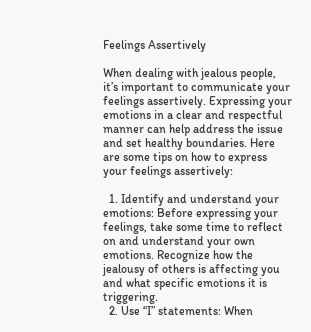Feelings Assertively

When dealing with jealous people, it’s important to communicate your feelings assertively. Expressing your emotions in a clear and respectful manner can help address the issue and set healthy boundaries. Here are some tips on how to express your feelings assertively:

  1. Identify and understand your emotions: Before expressing your feelings, take some time to reflect on and understand your own emotions. Recognize how the jealousy of others is affecting you and what specific emotions it is triggering.
  2. Use “I” statements: When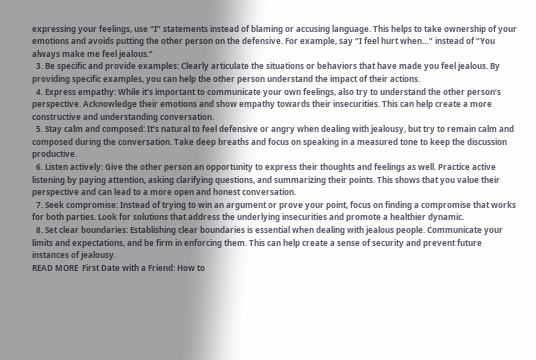expressing your feelings, use “I” statements instead of blaming or accusing language. This helps to take ownership of your emotions and avoids putting the other person on the defensive. For example, say “I feel hurt when…” instead of “You always make me feel jealous.”
  3. Be specific and provide examples: Clearly articulate the situations or behaviors that have made you feel jealous. By providing specific examples, you can help the other person understand the impact of their actions.
  4. Express empathy: While it’s important to communicate your own feelings, also try to understand the other person’s perspective. Acknowledge their emotions and show empathy towards their insecurities. This can help create a more constructive and understanding conversation.
  5. Stay calm and composed: It’s natural to feel defensive or angry when dealing with jealousy, but try to remain calm and composed during the conversation. Take deep breaths and focus on speaking in a measured tone to keep the discussion productive.
  6. Listen actively: Give the other person an opportunity to express their thoughts and feelings as well. Practice active listening by paying attention, asking clarifying questions, and summarizing their points. This shows that you value their perspective and can lead to a more open and honest conversation.
  7. Seek compromise: Instead of trying to win an argument or prove your point, focus on finding a compromise that works for both parties. Look for solutions that address the underlying insecurities and promote a healthier dynamic.
  8. Set clear boundaries: Establishing clear boundaries is essential when dealing with jealous people. Communicate your limits and expectations, and be firm in enforcing them. This can help create a sense of security and prevent future instances of jealousy.
READ MORE  First Date with a Friend: How to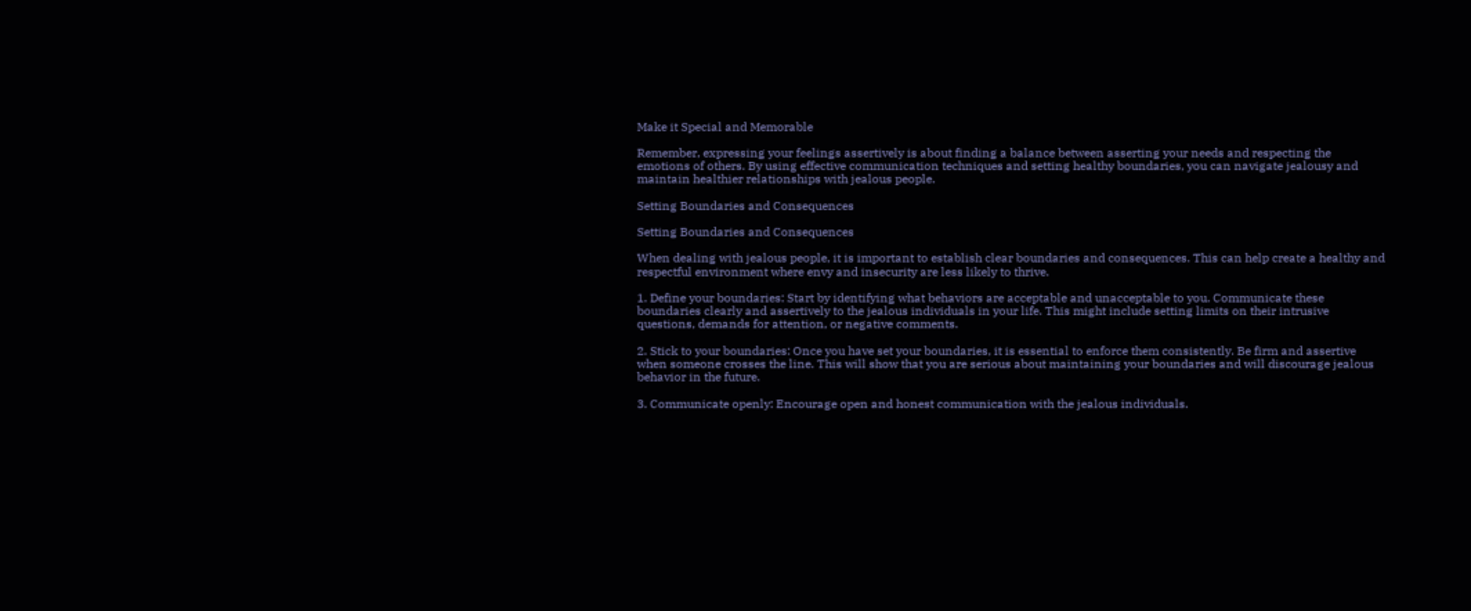Make it Special and Memorable

Remember, expressing your feelings assertively is about finding a balance between asserting your needs and respecting the emotions of others. By using effective communication techniques and setting healthy boundaries, you can navigate jealousy and maintain healthier relationships with jealous people.

Setting Boundaries and Consequences

Setting Boundaries and Consequences

When dealing with jealous people, it is important to establish clear boundaries and consequences. This can help create a healthy and respectful environment where envy and insecurity are less likely to thrive.

1. Define your boundaries: Start by identifying what behaviors are acceptable and unacceptable to you. Communicate these boundaries clearly and assertively to the jealous individuals in your life. This might include setting limits on their intrusive questions, demands for attention, or negative comments.

2. Stick to your boundaries: Once you have set your boundaries, it is essential to enforce them consistently. Be firm and assertive when someone crosses the line. This will show that you are serious about maintaining your boundaries and will discourage jealous behavior in the future.

3. Communicate openly: Encourage open and honest communication with the jealous individuals.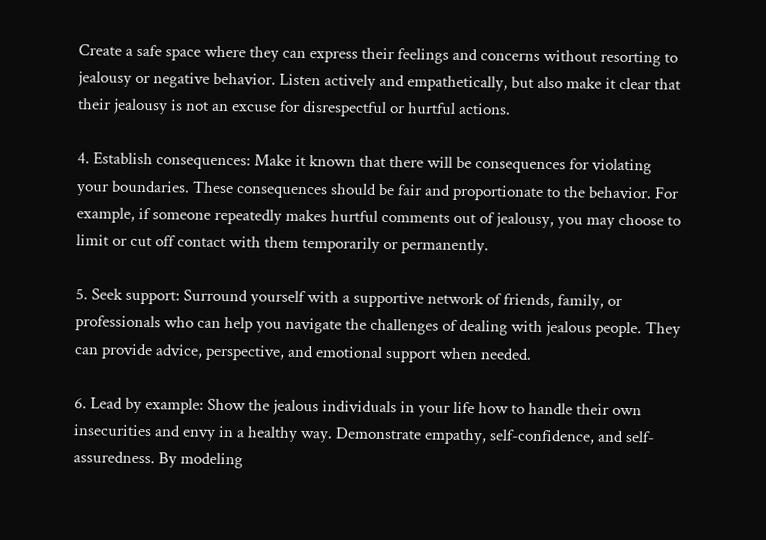Create a safe space where they can express their feelings and concerns without resorting to jealousy or negative behavior. Listen actively and empathetically, but also make it clear that their jealousy is not an excuse for disrespectful or hurtful actions.

4. Establish consequences: Make it known that there will be consequences for violating your boundaries. These consequences should be fair and proportionate to the behavior. For example, if someone repeatedly makes hurtful comments out of jealousy, you may choose to limit or cut off contact with them temporarily or permanently.

5. Seek support: Surround yourself with a supportive network of friends, family, or professionals who can help you navigate the challenges of dealing with jealous people. They can provide advice, perspective, and emotional support when needed.

6. Lead by example: Show the jealous individuals in your life how to handle their own insecurities and envy in a healthy way. Demonstrate empathy, self-confidence, and self-assuredness. By modeling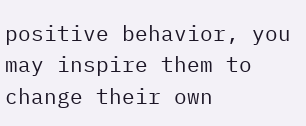positive behavior, you may inspire them to change their own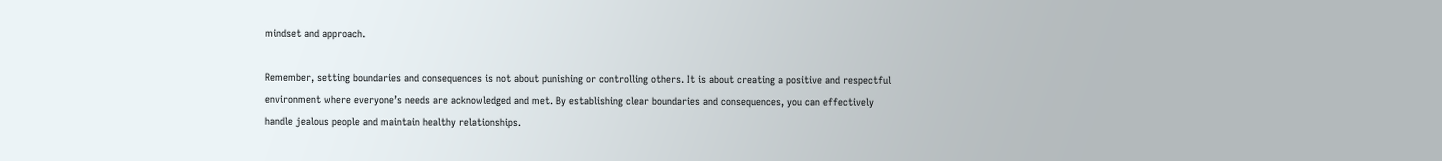mindset and approach.

Remember, setting boundaries and consequences is not about punishing or controlling others. It is about creating a positive and respectful environment where everyone’s needs are acknowledged and met. By establishing clear boundaries and consequences, you can effectively handle jealous people and maintain healthy relationships.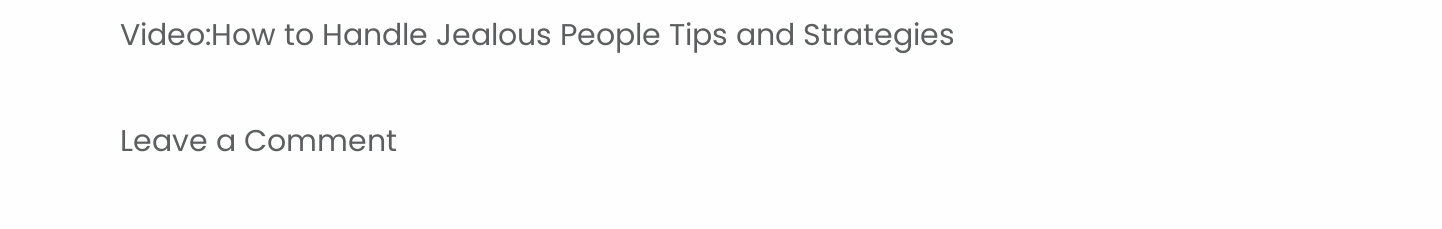Video:How to Handle Jealous People Tips and Strategies

Leave a Comment